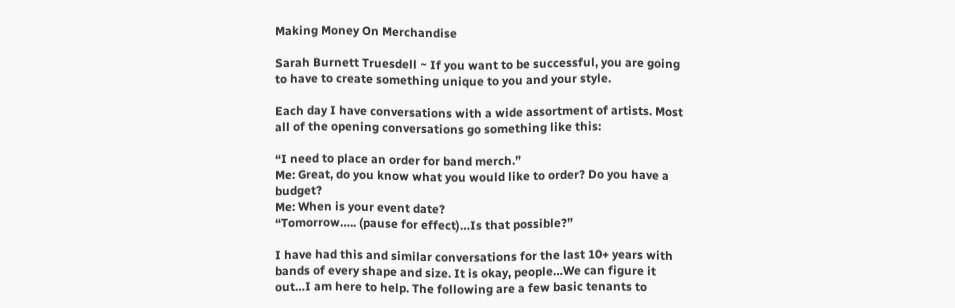Making Money On Merchandise

Sarah Burnett Truesdell ~ If you want to be successful, you are going to have to create something unique to you and your style.

Each day I have conversations with a wide assortment of artists. Most all of the opening conversations go something like this:

“I need to place an order for band merch.”
Me: Great, do you know what you would like to order? Do you have a budget?
Me: When is your event date?
“Tomorrow….. (pause for effect)…Is that possible?”

I have had this and similar conversations for the last 10+ years with bands of every shape and size. It is okay, people…We can figure it out…I am here to help. The following are a few basic tenants to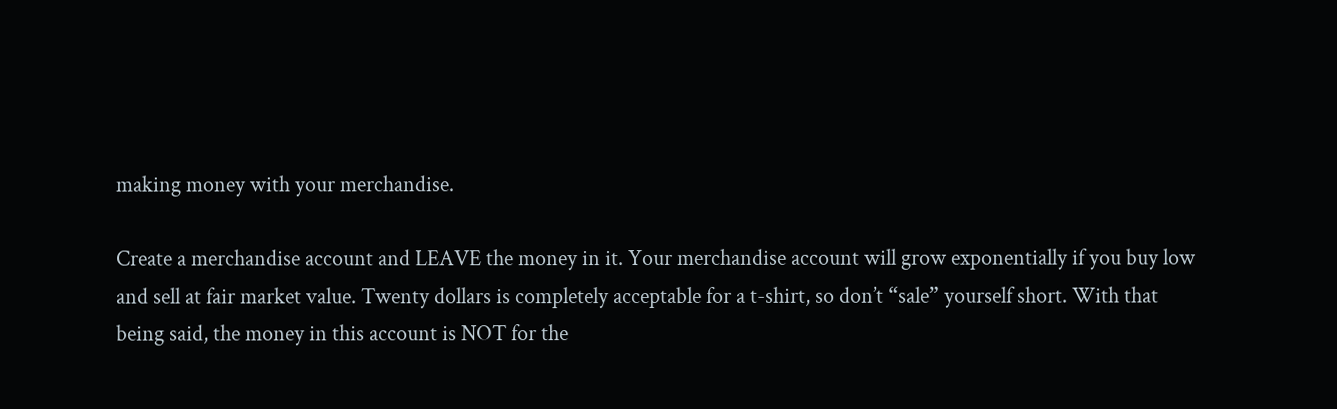making money with your merchandise.

Create a merchandise account and LEAVE the money in it. Your merchandise account will grow exponentially if you buy low and sell at fair market value. Twenty dollars is completely acceptable for a t-shirt, so don’t “sale” yourself short. With that being said, the money in this account is NOT for the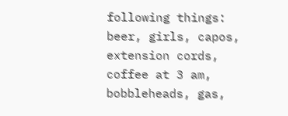following things: beer, girls, capos, extension cords, coffee at 3 am, bobbleheads, gas,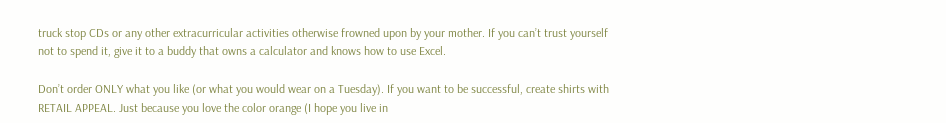truck stop CDs or any other extracurricular activities otherwise frowned upon by your mother. If you can’t trust yourself not to spend it, give it to a buddy that owns a calculator and knows how to use Excel.

Don’t order ONLY what you like (or what you would wear on a Tuesday). If you want to be successful, create shirts with RETAIL APPEAL. Just because you love the color orange (I hope you live in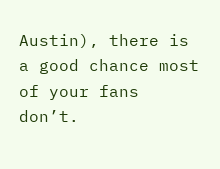Austin), there is a good chance most of your fans don’t.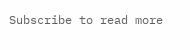Subscribe to read more